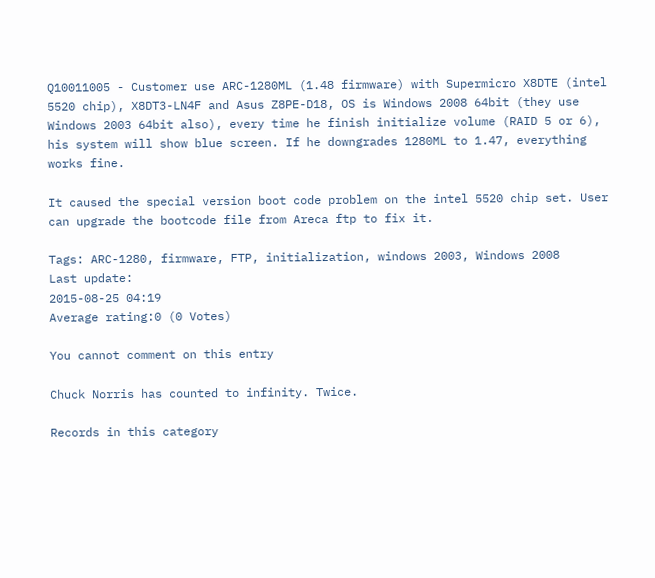Q10011005 - Customer use ARC-1280ML (1.48 firmware) with Supermicro X8DTE (intel 5520 chip), X8DT3-LN4F and Asus Z8PE-D18, OS is Windows 2008 64bit (they use Windows 2003 64bit also), every time he finish initialize volume (RAID 5 or 6), his system will show blue screen. If he downgrades 1280ML to 1.47, everything works fine.

It caused the special version boot code problem on the intel 5520 chip set. User can upgrade the bootcode file from Areca ftp to fix it.

Tags: ARC-1280, firmware, FTP, initialization, windows 2003, Windows 2008
Last update:
2015-08-25 04:19
Average rating:0 (0 Votes)

You cannot comment on this entry

Chuck Norris has counted to infinity. Twice.

Records in this category